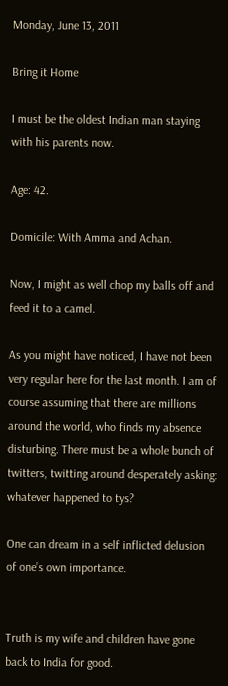Monday, June 13, 2011

Bring it Home

I must be the oldest Indian man staying with his parents now.

Age: 42.

Domicile: With Amma and Achan.

Now, I might as well chop my balls off and feed it to a camel.

As you might have noticed, I have not been very regular here for the last month. I am of course assuming that there are millions around the world, who finds my absence disturbing. There must be a whole bunch of twitters, twitting around desperately asking: whatever happened to tys?

One can dream in a self inflicted delusion of one’s own importance.


Truth is my wife and children have gone back to India for good.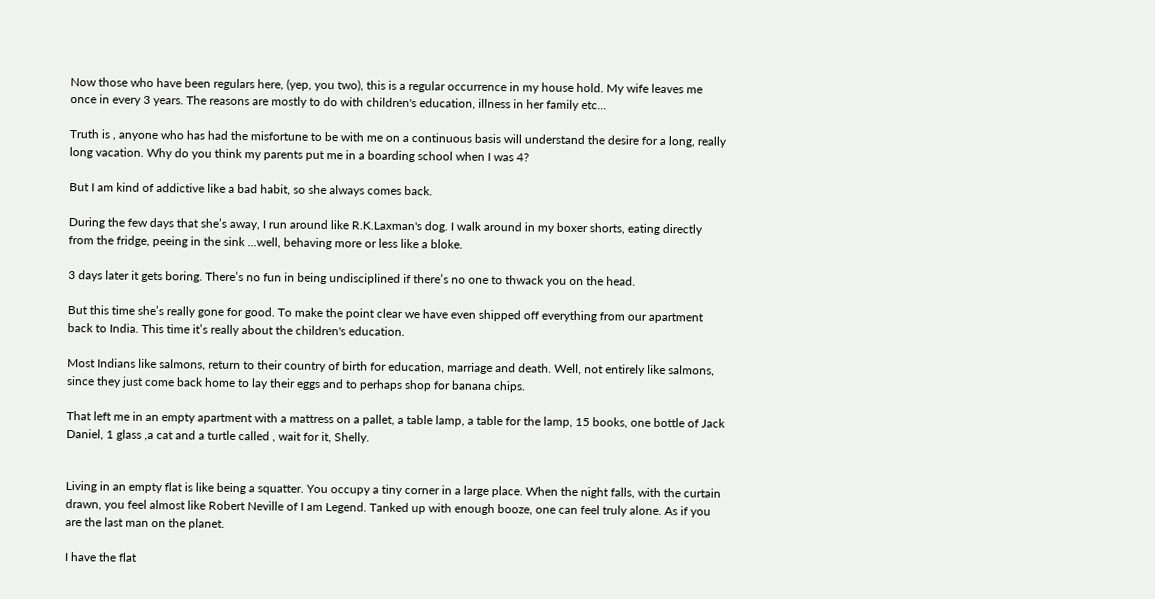Now those who have been regulars here, (yep, you two), this is a regular occurrence in my house hold. My wife leaves me once in every 3 years. The reasons are mostly to do with children's education, illness in her family etc...

Truth is , anyone who has had the misfortune to be with me on a continuous basis will understand the desire for a long, really long vacation. Why do you think my parents put me in a boarding school when I was 4?

But I am kind of addictive like a bad habit, so she always comes back.

During the few days that she’s away, I run around like R.K.Laxman's dog. I walk around in my boxer shorts, eating directly from the fridge, peeing in the sink ...well, behaving more or less like a bloke.

3 days later it gets boring. There’s no fun in being undisciplined if there’s no one to thwack you on the head.

But this time she’s really gone for good. To make the point clear we have even shipped off everything from our apartment back to India. This time it’s really about the children's education.

Most Indians like salmons, return to their country of birth for education, marriage and death. Well, not entirely like salmons, since they just come back home to lay their eggs and to perhaps shop for banana chips.

That left me in an empty apartment with a mattress on a pallet, a table lamp, a table for the lamp, 15 books, one bottle of Jack Daniel, 1 glass ,a cat and a turtle called , wait for it, Shelly.


Living in an empty flat is like being a squatter. You occupy a tiny corner in a large place. When the night falls, with the curtain drawn, you feel almost like Robert Neville of I am Legend. Tanked up with enough booze, one can feel truly alone. As if you are the last man on the planet.

I have the flat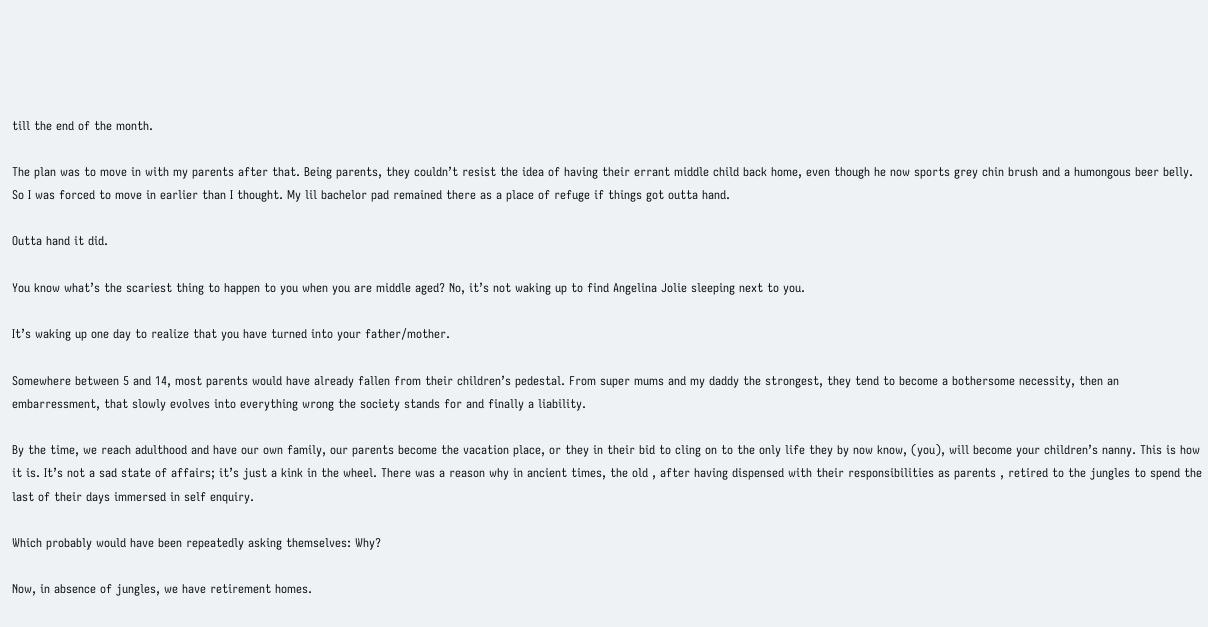till the end of the month.

The plan was to move in with my parents after that. Being parents, they couldn’t resist the idea of having their errant middle child back home, even though he now sports grey chin brush and a humongous beer belly. So I was forced to move in earlier than I thought. My lil bachelor pad remained there as a place of refuge if things got outta hand.

Outta hand it did.

You know what’s the scariest thing to happen to you when you are middle aged? No, it’s not waking up to find Angelina Jolie sleeping next to you.

It’s waking up one day to realize that you have turned into your father/mother.

Somewhere between 5 and 14, most parents would have already fallen from their children’s pedestal. From super mums and my daddy the strongest, they tend to become a bothersome necessity, then an embarressment, that slowly evolves into everything wrong the society stands for and finally a liability.

By the time, we reach adulthood and have our own family, our parents become the vacation place, or they in their bid to cling on to the only life they by now know, (you), will become your children’s nanny. This is how it is. It’s not a sad state of affairs; it’s just a kink in the wheel. There was a reason why in ancient times, the old , after having dispensed with their responsibilities as parents , retired to the jungles to spend the last of their days immersed in self enquiry.

Which probably would have been repeatedly asking themselves: Why?

Now, in absence of jungles, we have retirement homes.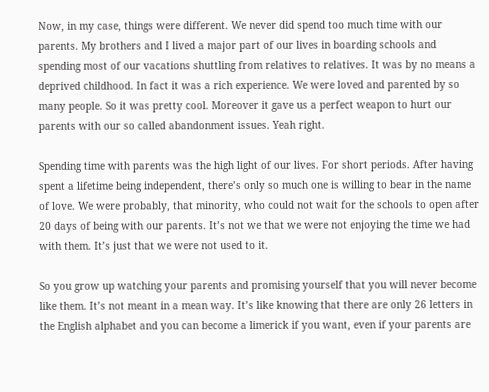Now, in my case, things were different. We never did spend too much time with our parents. My brothers and I lived a major part of our lives in boarding schools and spending most of our vacations shuttling from relatives to relatives. It was by no means a deprived childhood. In fact it was a rich experience. We were loved and parented by so many people. So it was pretty cool. Moreover it gave us a perfect weapon to hurt our parents with our so called abandonment issues. Yeah right.

Spending time with parents was the high light of our lives. For short periods. After having spent a lifetime being independent, there’s only so much one is willing to bear in the name of love. We were probably, that minority, who could not wait for the schools to open after 20 days of being with our parents. It’s not we that we were not enjoying the time we had with them. It’s just that we were not used to it.

So you grow up watching your parents and promising yourself that you will never become like them. It’s not meant in a mean way. It’s like knowing that there are only 26 letters in the English alphabet and you can become a limerick if you want, even if your parents are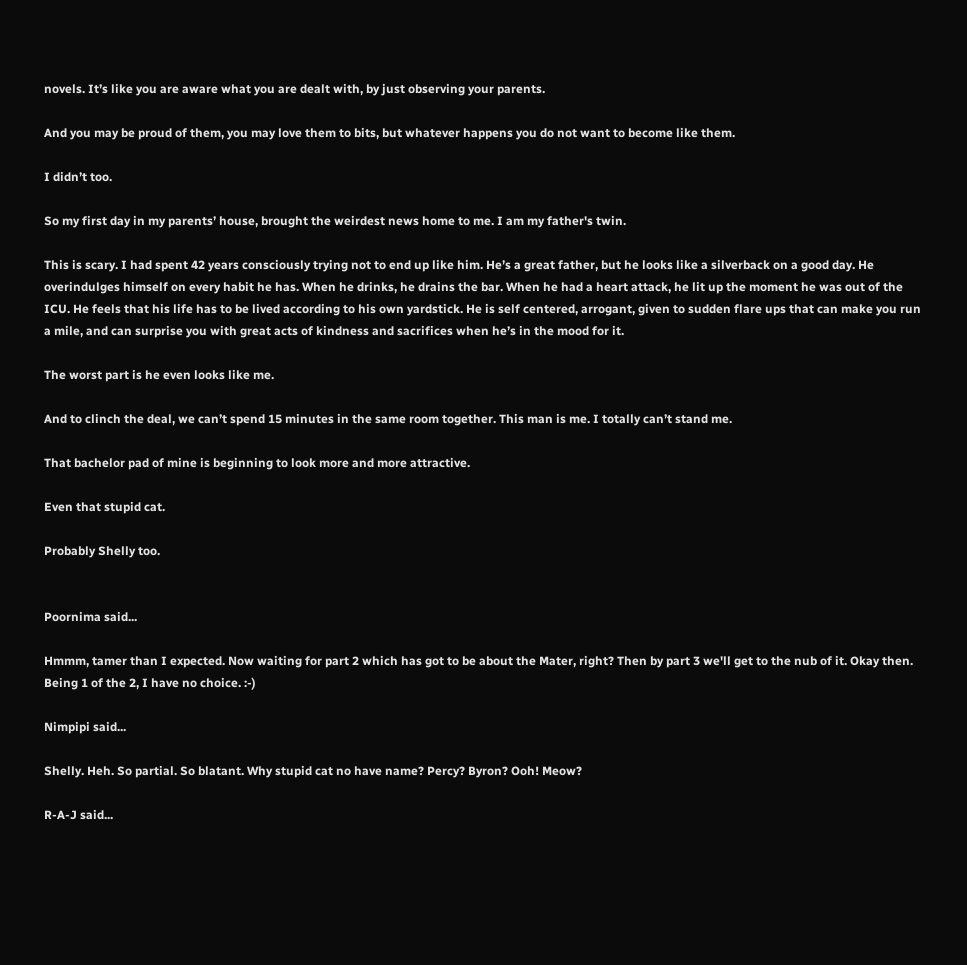novels. It’s like you are aware what you are dealt with, by just observing your parents.

And you may be proud of them, you may love them to bits, but whatever happens you do not want to become like them.

I didn’t too.

So my first day in my parents’ house, brought the weirdest news home to me. I am my father's twin.

This is scary. I had spent 42 years consciously trying not to end up like him. He’s a great father, but he looks like a silverback on a good day. He overindulges himself on every habit he has. When he drinks, he drains the bar. When he had a heart attack, he lit up the moment he was out of the ICU. He feels that his life has to be lived according to his own yardstick. He is self centered, arrogant, given to sudden flare ups that can make you run a mile, and can surprise you with great acts of kindness and sacrifices when he’s in the mood for it.

The worst part is he even looks like me.

And to clinch the deal, we can’t spend 15 minutes in the same room together. This man is me. I totally can’t stand me.

That bachelor pad of mine is beginning to look more and more attractive.

Even that stupid cat.

Probably Shelly too.


Poornima said...

Hmmm, tamer than I expected. Now waiting for part 2 which has got to be about the Mater, right? Then by part 3 we'll get to the nub of it. Okay then. Being 1 of the 2, I have no choice. :-)

Nimpipi said...

Shelly. Heh. So partial. So blatant. Why stupid cat no have name? Percy? Byron? Ooh! Meow?

R-A-J said...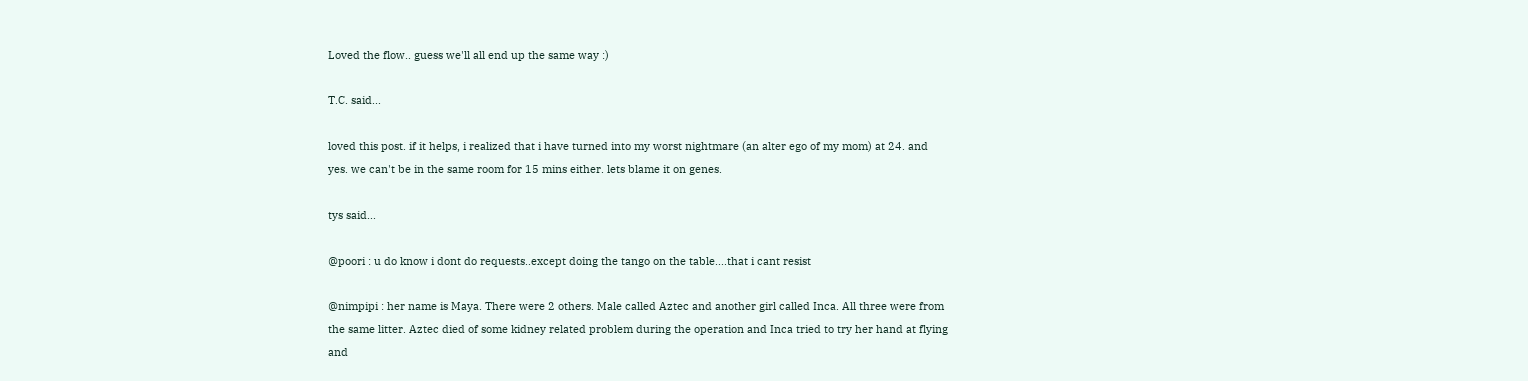Loved the flow.. guess we'll all end up the same way :)

T.C. said...

loved this post. if it helps, i realized that i have turned into my worst nightmare (an alter ego of my mom) at 24. and yes. we can't be in the same room for 15 mins either. lets blame it on genes.

tys said...

@poori : u do know i dont do requests..except doing the tango on the table....that i cant resist

@nimpipi : her name is Maya. There were 2 others. Male called Aztec and another girl called Inca. All three were from the same litter. Aztec died of some kidney related problem during the operation and Inca tried to try her hand at flying and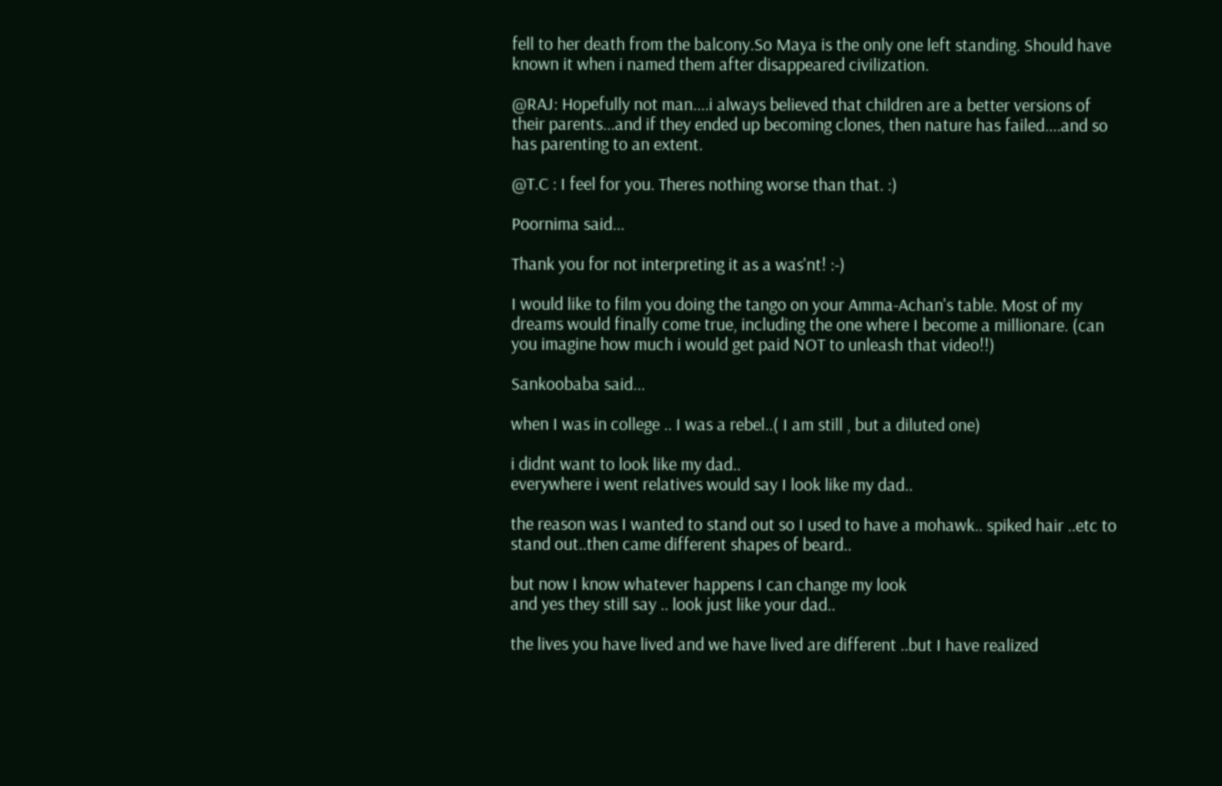fell to her death from the balcony.So Maya is the only one left standing. Should have known it when i named them after disappeared civilization.

@RAJ: Hopefully not man....i always believed that children are a better versions of their parents...and if they ended up becoming clones, then nature has failed....and so has parenting to an extent.

@T.C : I feel for you. Theres nothing worse than that. :)

Poornima said...

Thank you for not interpreting it as a was'nt! :-)

I would like to film you doing the tango on your Amma-Achan's table. Most of my dreams would finally come true, including the one where I become a millionare. (can you imagine how much i would get paid NOT to unleash that video!!)

Sankoobaba said...

when I was in college .. I was a rebel..( I am still , but a diluted one)

i didnt want to look like my dad..
everywhere i went relatives would say I look like my dad..

the reason was I wanted to stand out so I used to have a mohawk.. spiked hair ..etc to stand out..then came different shapes of beard..

but now I know whatever happens I can change my look
and yes they still say .. look just like your dad..

the lives you have lived and we have lived are different ..but I have realized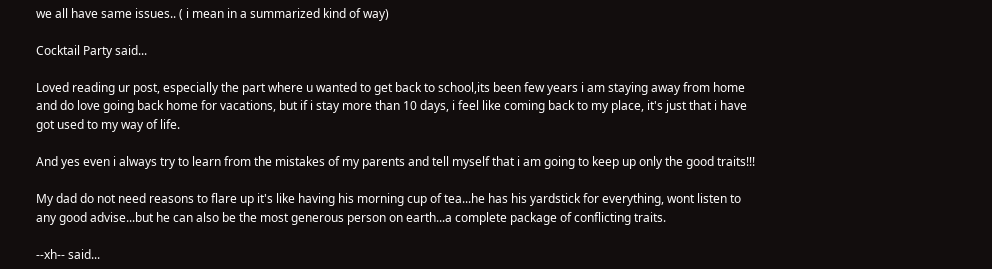we all have same issues.. ( i mean in a summarized kind of way)

Cocktail Party said...

Loved reading ur post, especially the part where u wanted to get back to school,its been few years i am staying away from home and do love going back home for vacations, but if i stay more than 10 days, i feel like coming back to my place, it's just that i have got used to my way of life.

And yes even i always try to learn from the mistakes of my parents and tell myself that i am going to keep up only the good traits!!!

My dad do not need reasons to flare up it's like having his morning cup of tea...he has his yardstick for everything, wont listen to any good advise...but he can also be the most generous person on earth...a complete package of conflicting traits.

--xh-- said...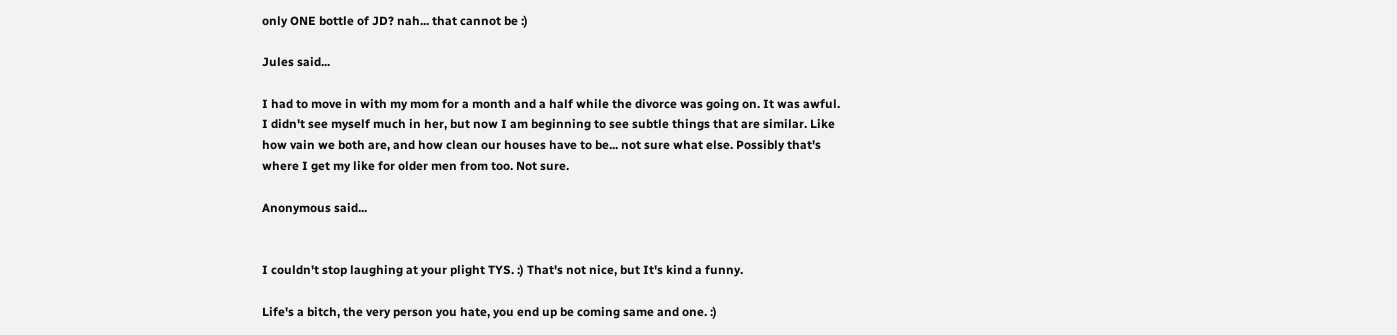only ONE bottle of JD? nah... that cannot be :)

Jules said...

I had to move in with my mom for a month and a half while the divorce was going on. It was awful. I didn't see myself much in her, but now I am beginning to see subtle things that are similar. Like how vain we both are, and how clean our houses have to be... not sure what else. Possibly that's where I get my like for older men from too. Not sure.

Anonymous said...


I couldn't stop laughing at your plight TYS. :) That's not nice, but It's kind a funny.

Life's a bitch, the very person you hate, you end up be coming same and one. :)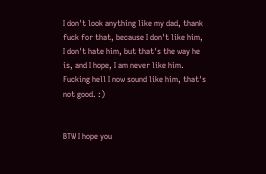I don't look anything like my dad, thank fuck for that, because I don't like him, I don't hate him, but that's the way he is, and I hope, I am never like him. Fucking hell I now sound like him, that's not good. :)


BTW I hope you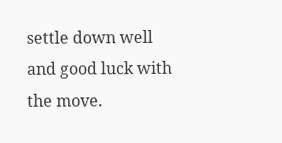settle down well and good luck with the move.